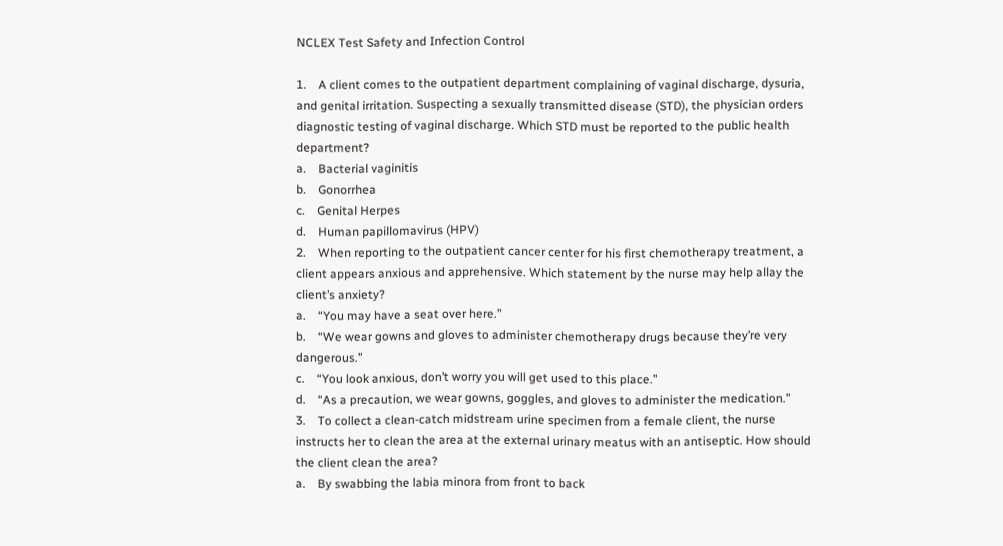NCLEX Test Safety and Infection Control

1.    A client comes to the outpatient department complaining of vaginal discharge, dysuria, and genital irritation. Suspecting a sexually transmitted disease (STD), the physician orders diagnostic testing of vaginal discharge. Which STD must be reported to the public health department?
a.    Bacterial vaginitis
b.    Gonorrhea
c.    Genital Herpes
d.    Human papillomavirus (HPV)
2.    When reporting to the outpatient cancer center for his first chemotherapy treatment, a client appears anxious and apprehensive. Which statement by the nurse may help allay the client’s anxiety?
a.    “You may have a seat over here.”
b.    “We wear gowns and gloves to administer chemotherapy drugs because they’re very dangerous.”
c.    “You look anxious, don’t worry you will get used to this place.”
d.    “As a precaution, we wear gowns, goggles, and gloves to administer the medication.”
3.    To collect a clean-catch midstream urine specimen from a female client, the nurse instructs her to clean the area at the external urinary meatus with an antiseptic. How should the client clean the area?
a.    By swabbing the labia minora from front to back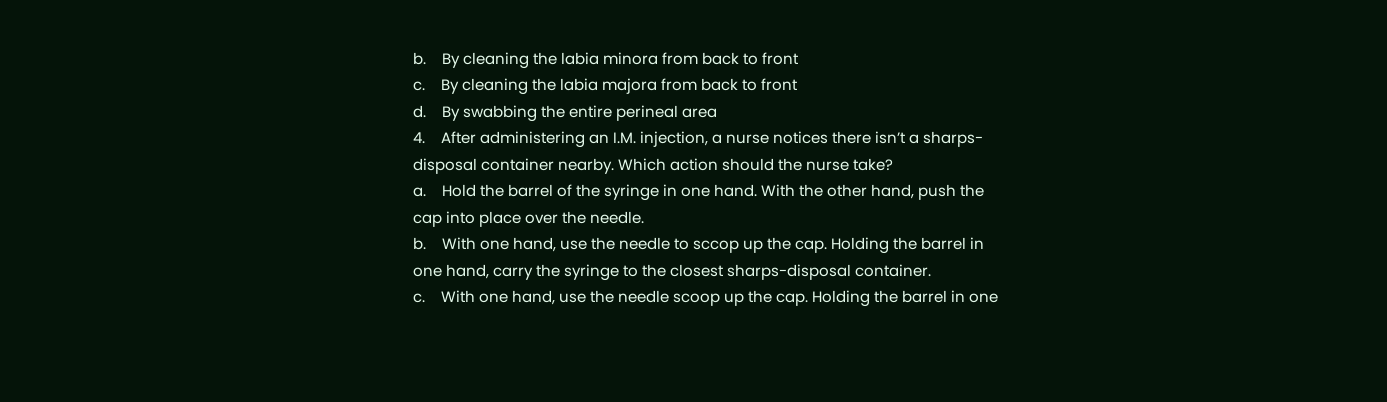b.    By cleaning the labia minora from back to front
c.    By cleaning the labia majora from back to front
d.    By swabbing the entire perineal area
4.    After administering an I.M. injection, a nurse notices there isn’t a sharps-disposal container nearby. Which action should the nurse take?
a.    Hold the barrel of the syringe in one hand. With the other hand, push the cap into place over the needle.
b.    With one hand, use the needle to sccop up the cap. Holding the barrel in one hand, carry the syringe to the closest sharps-disposal container.
c.    With one hand, use the needle scoop up the cap. Holding the barrel in one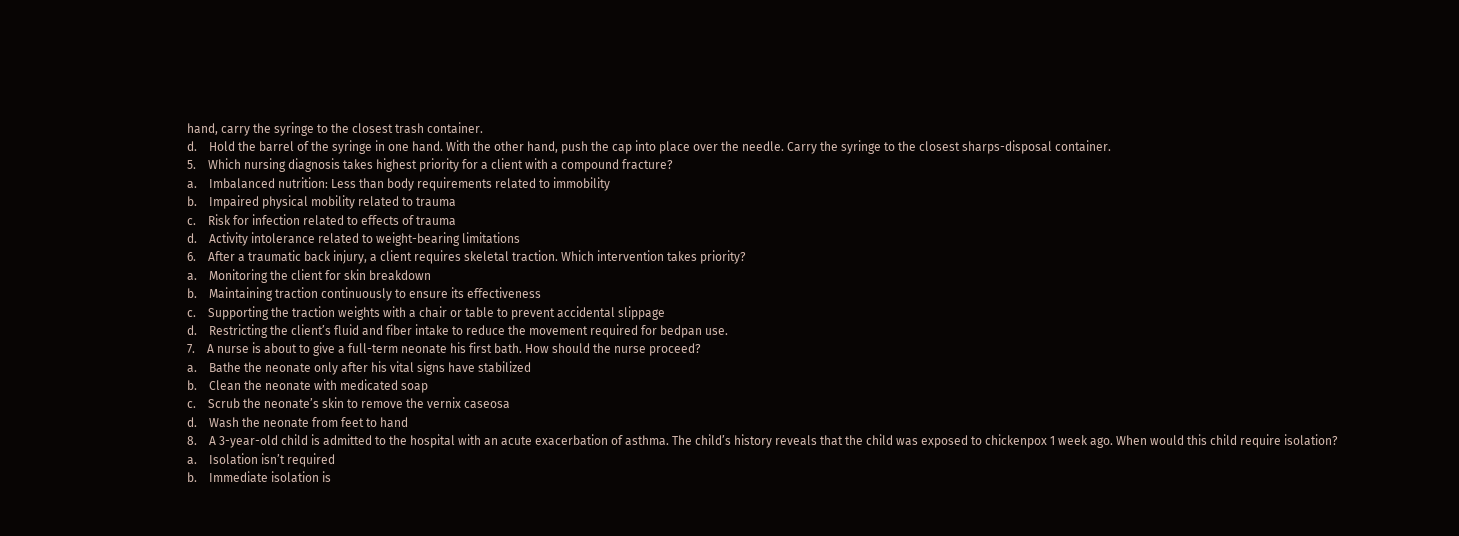hand, carry the syringe to the closest trash container.
d.    Hold the barrel of the syringe in one hand. With the other hand, push the cap into place over the needle. Carry the syringe to the closest sharps-disposal container.
5.    Which nursing diagnosis takes highest priority for a client with a compound fracture?
a.    Imbalanced nutrition: Less than body requirements related to immobility
b.    Impaired physical mobility related to trauma
c.    Risk for infection related to effects of trauma
d.    Activity intolerance related to weight-bearing limitations
6.    After a traumatic back injury, a client requires skeletal traction. Which intervention takes priority?
a.    Monitoring the client for skin breakdown
b.    Maintaining traction continuously to ensure its effectiveness
c.    Supporting the traction weights with a chair or table to prevent accidental slippage
d.    Restricting the client’s fluid and fiber intake to reduce the movement required for bedpan use.
7.    A nurse is about to give a full-term neonate his first bath. How should the nurse proceed?
a.    Bathe the neonate only after his vital signs have stabilized
b.    Clean the neonate with medicated soap
c.    Scrub the neonate’s skin to remove the vernix caseosa
d.    Wash the neonate from feet to hand
8.    A 3-year-old child is admitted to the hospital with an acute exacerbation of asthma. The child’s history reveals that the child was exposed to chickenpox 1 week ago. When would this child require isolation?
a.    Isolation isn’t required
b.    Immediate isolation is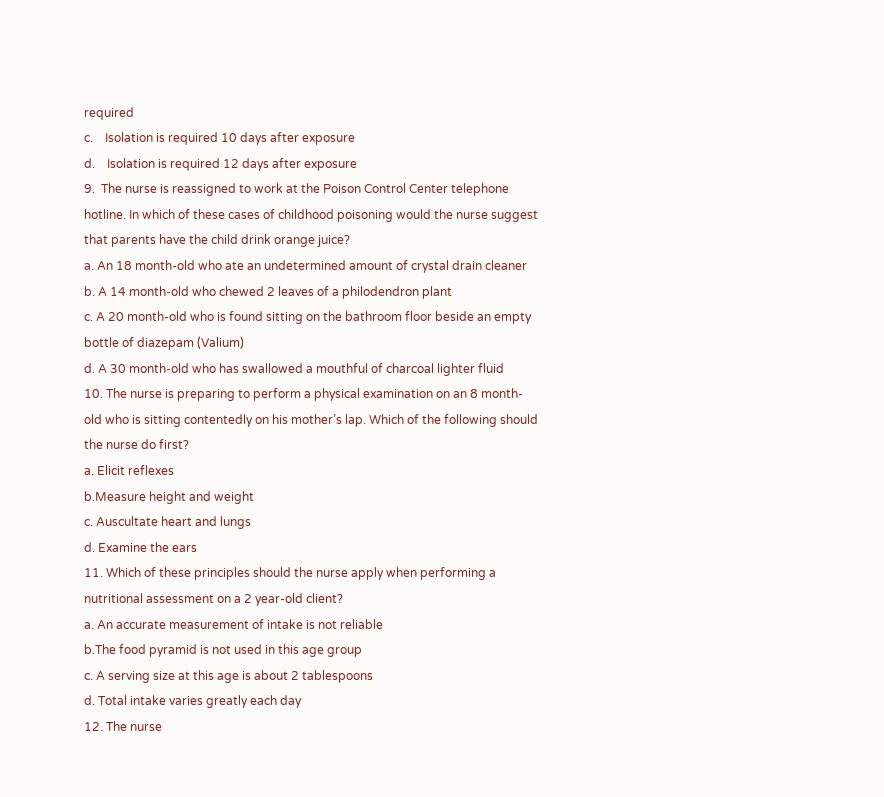required
c.    Isolation is required 10 days after exposure
d.    Isolation is required 12 days after exposure
9.  The nurse is reassigned to work at the Poison Control Center telephone hotline. In which of these cases of childhood poisoning would the nurse suggest that parents have the child drink orange juice?
a. An 18 month-old who ate an undetermined amount of crystal drain cleaner
b. A 14 month-old who chewed 2 leaves of a philodendron plant
c. A 20 month-old who is found sitting on the bathroom floor beside an empty bottle of diazepam (Valium)
d. A 30 month-old who has swallowed a mouthful of charcoal lighter fluid
10. The nurse is preparing to perform a physical examination on an 8 month-old who is sitting contentedly on his mother’s lap. Which of the following should the nurse do first?
a. Elicit reflexes
b.Measure height and weight
c. Auscultate heart and lungs
d. Examine the ears
11. Which of these principles should the nurse apply when performing a nutritional assessment on a 2 year-old client?
a. An accurate measurement of intake is not reliable
b.The food pyramid is not used in this age group
c. A serving size at this age is about 2 tablespoons
d. Total intake varies greatly each day
12. The nurse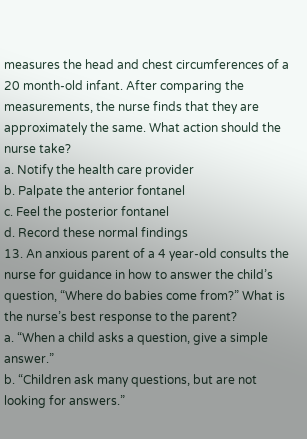measures the head and chest circumferences of a 20 month-old infant. After comparing the measurements, the nurse finds that they are approximately the same. What action should the nurse take?
a. Notify the health care provider
b. Palpate the anterior fontanel
c. Feel the posterior fontanel
d. Record these normal findings
13. An anxious parent of a 4 year-old consults the nurse for guidance in how to answer the child’s question, “Where do babies come from?” What is the nurse’s best response to the parent?
a. “When a child asks a question, give a simple answer.”
b. “Children ask many questions, but are not looking for answers.”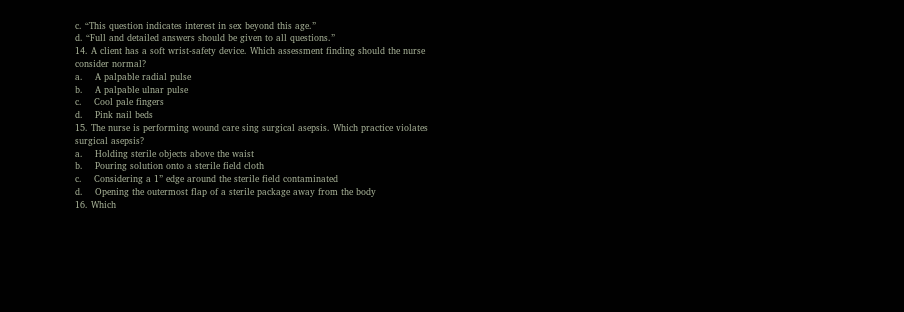c. “This question indicates interest in sex beyond this age.”
d. “Full and detailed answers should be given to all questions.”
14. A client has a soft wrist-safety device. Which assessment finding should the nurse consider normal?
a.    A palpable radial pulse
b.    A palpable ulnar pulse
c.    Cool pale fingers
d.    Pink nail beds
15. The nurse is performing wound care sing surgical asepsis. Which practice violates surgical asepsis?
a.    Holding sterile objects above the waist
b.    Pouring solution onto a sterile field cloth
c.    Considering a 1” edge around the sterile field contaminated
d.    Opening the outermost flap of a sterile package away from the body
16. Which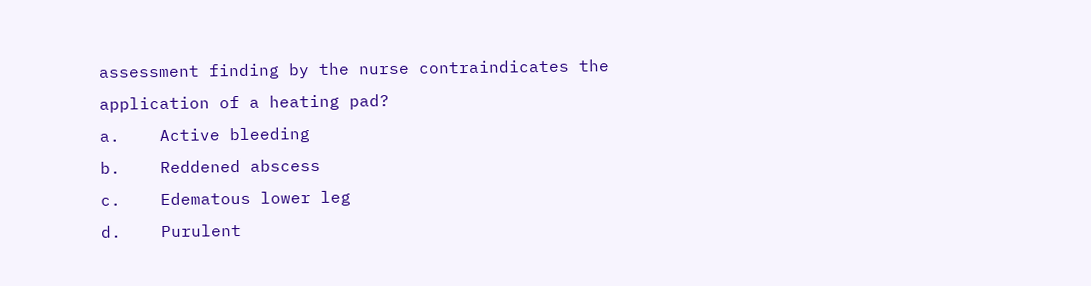assessment finding by the nurse contraindicates the application of a heating pad?
a.    Active bleeding
b.    Reddened abscess
c.    Edematous lower leg
d.    Purulent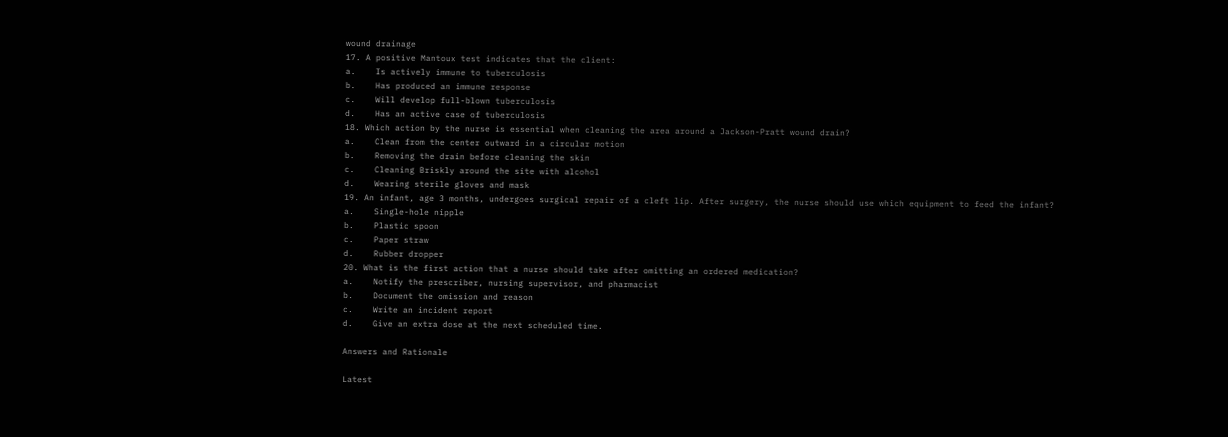wound drainage
17. A positive Mantoux test indicates that the client:
a.    Is actively immune to tuberculosis
b.    Has produced an immune response
c.    Will develop full-blown tuberculosis
d.    Has an active case of tuberculosis
18. Which action by the nurse is essential when cleaning the area around a Jackson-Pratt wound drain?
a.    Clean from the center outward in a circular motion
b.    Removing the drain before cleaning the skin
c.    Cleaning Briskly around the site with alcohol
d.    Wearing sterile gloves and mask
19. An infant, age 3 months, undergoes surgical repair of a cleft lip. After surgery, the nurse should use which equipment to feed the infant?
a.    Single-hole nipple
b.    Plastic spoon
c.    Paper straw
d.    Rubber dropper
20. What is the first action that a nurse should take after omitting an ordered medication?
a.    Notify the prescriber, nursing supervisor, and pharmacist
b.    Document the omission and reason
c.    Write an incident report
d.    Give an extra dose at the next scheduled time.

Answers and Rationale

Latest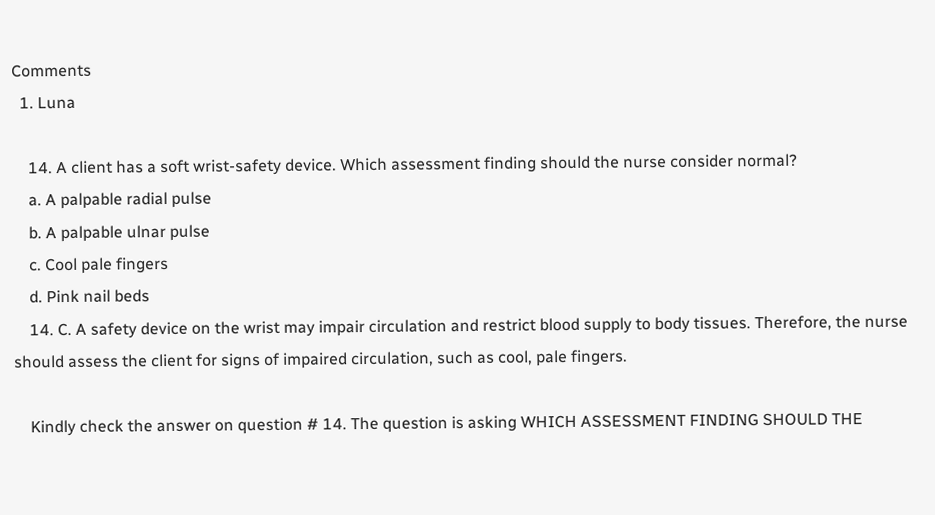Comments
  1. Luna

    14. A client has a soft wrist-safety device. Which assessment finding should the nurse consider normal?
    a. A palpable radial pulse
    b. A palpable ulnar pulse
    c. Cool pale fingers
    d. Pink nail beds
    14. C. A safety device on the wrist may impair circulation and restrict blood supply to body tissues. Therefore, the nurse should assess the client for signs of impaired circulation, such as cool, pale fingers.

    Kindly check the answer on question # 14. The question is asking WHICH ASSESSMENT FINDING SHOULD THE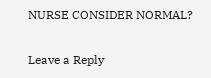NURSE CONSIDER NORMAL?

Leave a Reply